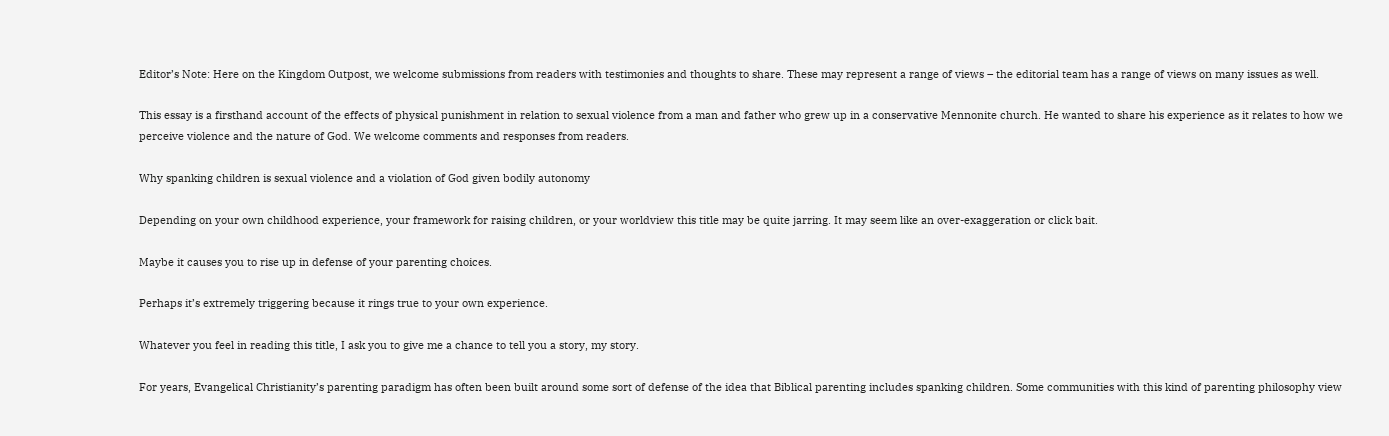Editor’s Note: Here on the Kingdom Outpost, we welcome submissions from readers with testimonies and thoughts to share. These may represent a range of views – the editorial team has a range of views on many issues as well.

This essay is a firsthand account of the effects of physical punishment in relation to sexual violence from a man and father who grew up in a conservative Mennonite church. He wanted to share his experience as it relates to how we perceive violence and the nature of God. We welcome comments and responses from readers.

Why spanking children is sexual violence and a violation of God given bodily autonomy

Depending on your own childhood experience, your framework for raising children, or your worldview this title may be quite jarring. It may seem like an over-exaggeration or click bait.

Maybe it causes you to rise up in defense of your parenting choices.

Perhaps it’s extremely triggering because it rings true to your own experience.

Whatever you feel in reading this title, I ask you to give me a chance to tell you a story, my story.

For years, Evangelical Christianity’s parenting paradigm has often been built around some sort of defense of the idea that Biblical parenting includes spanking children. Some communities with this kind of parenting philosophy view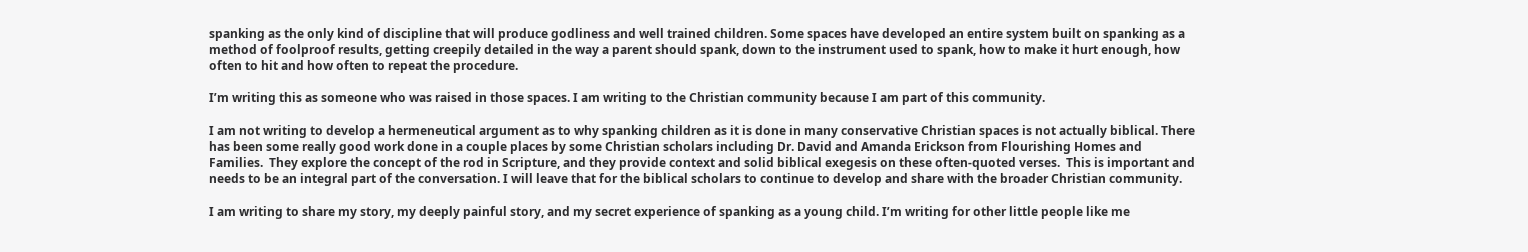spanking as the only kind of discipline that will produce godliness and well trained children. Some spaces have developed an entire system built on spanking as a method of foolproof results, getting creepily detailed in the way a parent should spank, down to the instrument used to spank, how to make it hurt enough, how often to hit and how often to repeat the procedure.

I’m writing this as someone who was raised in those spaces. I am writing to the Christian community because I am part of this community.

I am not writing to develop a hermeneutical argument as to why spanking children as it is done in many conservative Christian spaces is not actually biblical. There has been some really good work done in a couple places by some Christian scholars including Dr. David and Amanda Erickson from Flourishing Homes and Families.  They explore the concept of the rod in Scripture, and they provide context and solid biblical exegesis on these often-quoted verses.  This is important and needs to be an integral part of the conversation. I will leave that for the biblical scholars to continue to develop and share with the broader Christian community.

I am writing to share my story, my deeply painful story, and my secret experience of spanking as a young child. I’m writing for other little people like me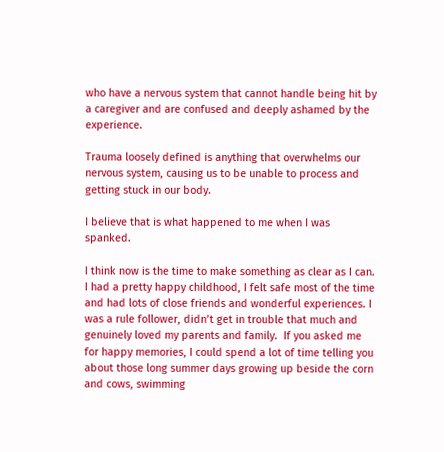who have a nervous system that cannot handle being hit by a caregiver and are confused and deeply ashamed by the experience.

Trauma loosely defined is anything that overwhelms our nervous system, causing us to be unable to process and getting stuck in our body.

I believe that is what happened to me when I was spanked.

I think now is the time to make something as clear as I can. I had a pretty happy childhood, I felt safe most of the time and had lots of close friends and wonderful experiences. I was a rule follower, didn’t get in trouble that much and genuinely loved my parents and family.  If you asked me for happy memories, I could spend a lot of time telling you about those long summer days growing up beside the corn and cows, swimming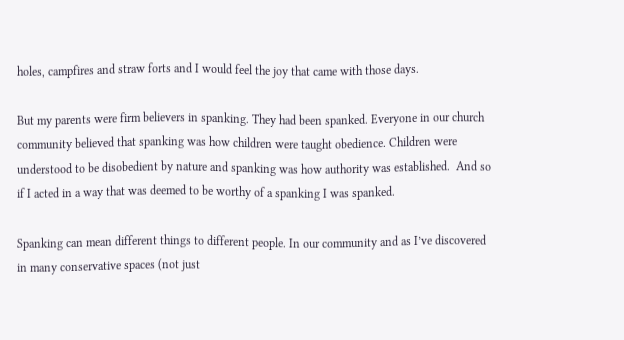holes, campfires and straw forts and I would feel the joy that came with those days.

But my parents were firm believers in spanking. They had been spanked. Everyone in our church community believed that spanking was how children were taught obedience. Children were understood to be disobedient by nature and spanking was how authority was established.  And so if I acted in a way that was deemed to be worthy of a spanking I was spanked.

Spanking can mean different things to different people. In our community and as I’ve discovered in many conservative spaces (not just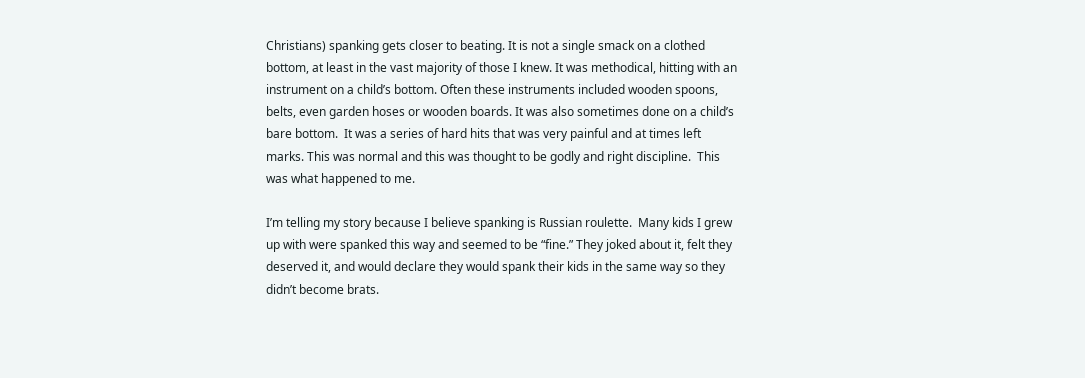Christians) spanking gets closer to beating. It is not a single smack on a clothed bottom, at least in the vast majority of those I knew. It was methodical, hitting with an instrument on a child’s bottom. Often these instruments included wooden spoons, belts, even garden hoses or wooden boards. It was also sometimes done on a child’s bare bottom.  It was a series of hard hits that was very painful and at times left marks. This was normal and this was thought to be godly and right discipline.  This was what happened to me.

I’m telling my story because I believe spanking is Russian roulette.  Many kids I grew up with were spanked this way and seemed to be “fine.” They joked about it, felt they deserved it, and would declare they would spank their kids in the same way so they didn’t become brats.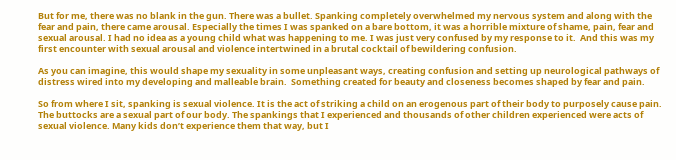But for me, there was no blank in the gun. There was a bullet. Spanking completely overwhelmed my nervous system and along with the fear and pain, there came arousal. Especially the times I was spanked on a bare bottom, it was a horrible mixture of shame, pain, fear and sexual arousal. I had no idea as a young child what was happening to me. I was just very confused by my response to it.  And this was my first encounter with sexual arousal and violence intertwined in a brutal cocktail of bewildering confusion.

As you can imagine, this would shape my sexuality in some unpleasant ways, creating confusion and setting up neurological pathways of distress wired into my developing and malleable brain.  Something created for beauty and closeness becomes shaped by fear and pain.

So from where I sit, spanking is sexual violence. It is the act of striking a child on an erogenous part of their body to purposely cause pain.  The buttocks are a sexual part of our body. The spankings that I experienced and thousands of other children experienced were acts of sexual violence. Many kids don’t experience them that way, but I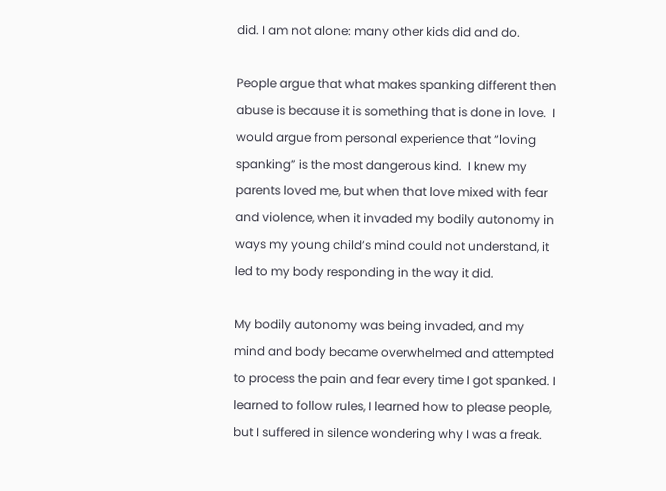did. I am not alone: many other kids did and do.

People argue that what makes spanking different then abuse is because it is something that is done in love.  I would argue from personal experience that “loving spanking” is the most dangerous kind.  I knew my parents loved me, but when that love mixed with fear and violence, when it invaded my bodily autonomy in ways my young child’s mind could not understand, it led to my body responding in the way it did.

My bodily autonomy was being invaded, and my mind and body became overwhelmed and attempted to process the pain and fear every time I got spanked. I learned to follow rules, I learned how to please people, but I suffered in silence wondering why I was a freak.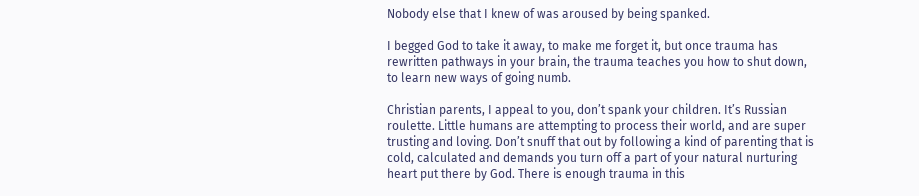Nobody else that I knew of was aroused by being spanked.

I begged God to take it away, to make me forget it, but once trauma has rewritten pathways in your brain, the trauma teaches you how to shut down, to learn new ways of going numb.

Christian parents, I appeal to you, don’t spank your children. It’s Russian roulette. Little humans are attempting to process their world, and are super trusting and loving. Don’t snuff that out by following a kind of parenting that is cold, calculated and demands you turn off a part of your natural nurturing heart put there by God. There is enough trauma in this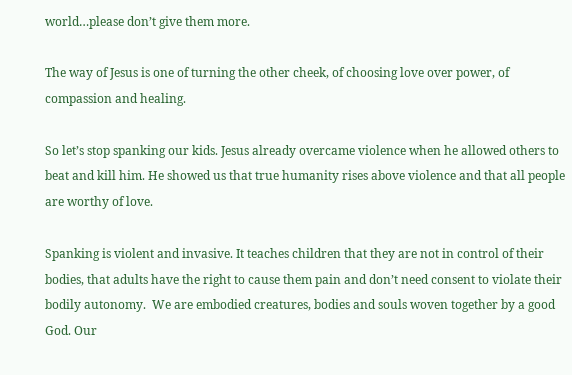world…please don’t give them more.

The way of Jesus is one of turning the other cheek, of choosing love over power, of compassion and healing.

So let’s stop spanking our kids. Jesus already overcame violence when he allowed others to beat and kill him. He showed us that true humanity rises above violence and that all people are worthy of love.

Spanking is violent and invasive. It teaches children that they are not in control of their bodies, that adults have the right to cause them pain and don’t need consent to violate their bodily autonomy.  We are embodied creatures, bodies and souls woven together by a good God. Our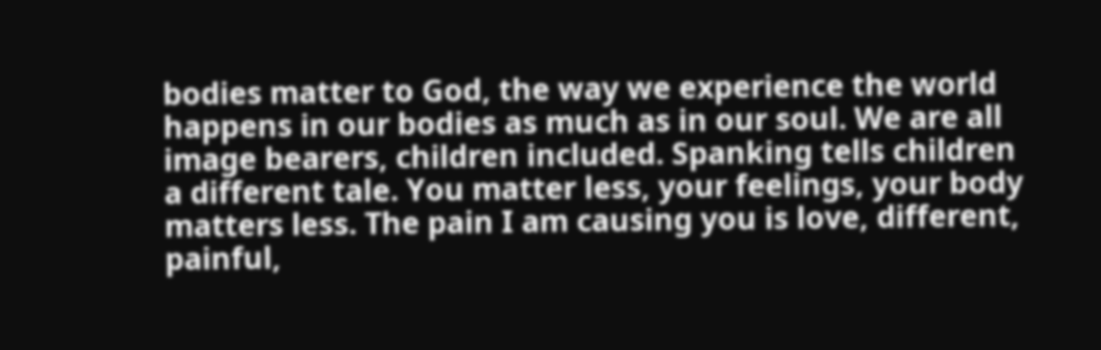bodies matter to God, the way we experience the world happens in our bodies as much as in our soul. We are all image bearers, children included. Spanking tells children a different tale. You matter less, your feelings, your body matters less. The pain I am causing you is love, different, painful,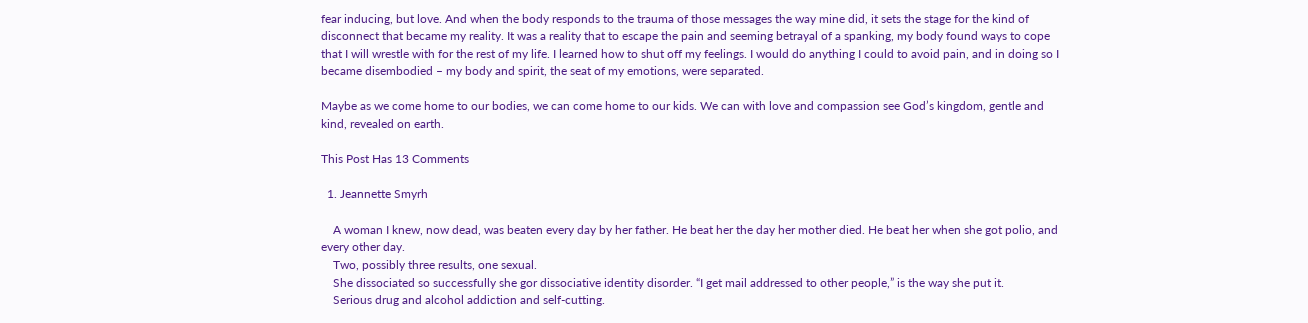fear inducing, but love. And when the body responds to the trauma of those messages the way mine did, it sets the stage for the kind of disconnect that became my reality. It was a reality that to escape the pain and seeming betrayal of a spanking, my body found ways to cope that I will wrestle with for the rest of my life. I learned how to shut off my feelings. I would do anything I could to avoid pain, and in doing so I became disembodied – my body and spirit, the seat of my emotions, were separated.

Maybe as we come home to our bodies, we can come home to our kids. We can with love and compassion see God’s kingdom, gentle and kind, revealed on earth.

This Post Has 13 Comments

  1. Jeannette Smyrh

    A woman I knew, now dead, was beaten every day by her father. He beat her the day her mother died. He beat her when she got polio, and every other day.
    Two, possibly three results, one sexual.
    She dissociated so successfully she gor dissociative identity disorder. “I get mail addressed to other people,” is the way she put it.
    Serious drug and alcohol addiction and self-cutting.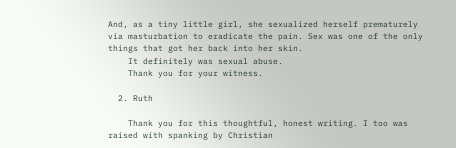And, as a tiny little girl, she sexualized herself prematurely via masturbation to eradicate the pain. Sex was one of the only things that got her back into her skin.
    It definitely was sexual abuse.
    Thank you for your witness.

  2. Ruth

    Thank you for this thoughtful, honest writing. I too was raised with spanking by Christian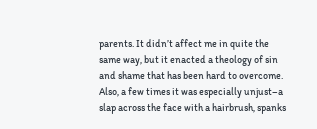parents. It didn’t affect me in quite the same way, but it enacted a theology of sin and shame that has been hard to overcome. Also, a few times it was especially unjust–a slap across the face with a hairbrush, spanks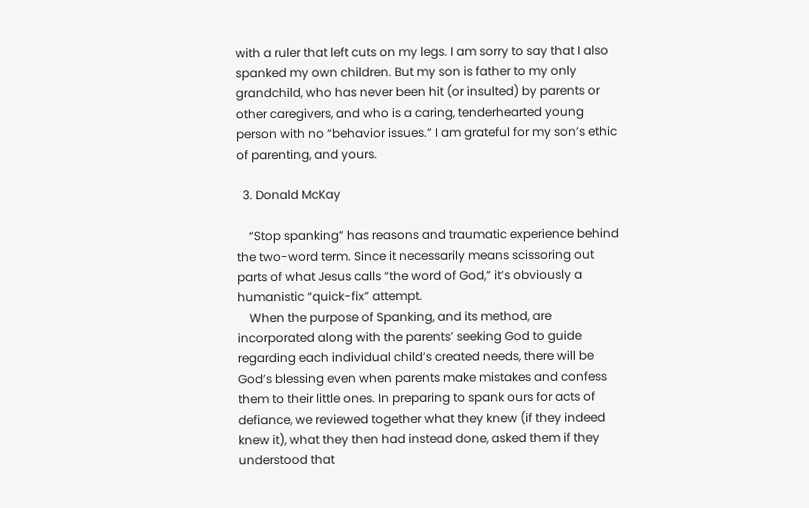with a ruler that left cuts on my legs. I am sorry to say that I also spanked my own children. But my son is father to my only grandchild, who has never been hit (or insulted) by parents or other caregivers, and who is a caring, tenderhearted young person with no “behavior issues.” I am grateful for my son’s ethic of parenting, and yours.

  3. Donald McKay

    “Stop spanking” has reasons and traumatic experience behind the two-word term. Since it necessarily means scissoring out parts of what Jesus calls “the word of God,” it’s obviously a humanistic “quick-fix” attempt.
    When the purpose of Spanking, and its method, are incorporated along with the parents’ seeking God to guide regarding each individual child’s created needs, there will be God’s blessing even when parents make mistakes and confess them to their little ones. In preparing to spank ours for acts of defiance, we reviewed together what they knew (if they indeed knew it), what they then had instead done, asked them if they understood that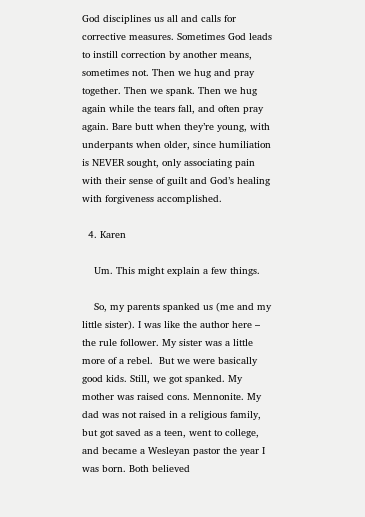God disciplines us all and calls for corrective measures. Sometimes God leads to instill correction by another means, sometimes not. Then we hug and pray together. Then we spank. Then we hug again while the tears fall, and often pray again. Bare butt when they’re young, with underpants when older, since humiliation is NEVER sought, only associating pain with their sense of guilt and God’s healing with forgiveness accomplished.

  4. Karen

    Um. This might explain a few things.

    So, my parents spanked us (me and my little sister). I was like the author here – the rule follower. My sister was a little more of a rebel.  But we were basically good kids. Still, we got spanked. My mother was raised cons. Mennonite. My dad was not raised in a religious family, but got saved as a teen, went to college, and became a Wesleyan pastor the year I was born. Both believed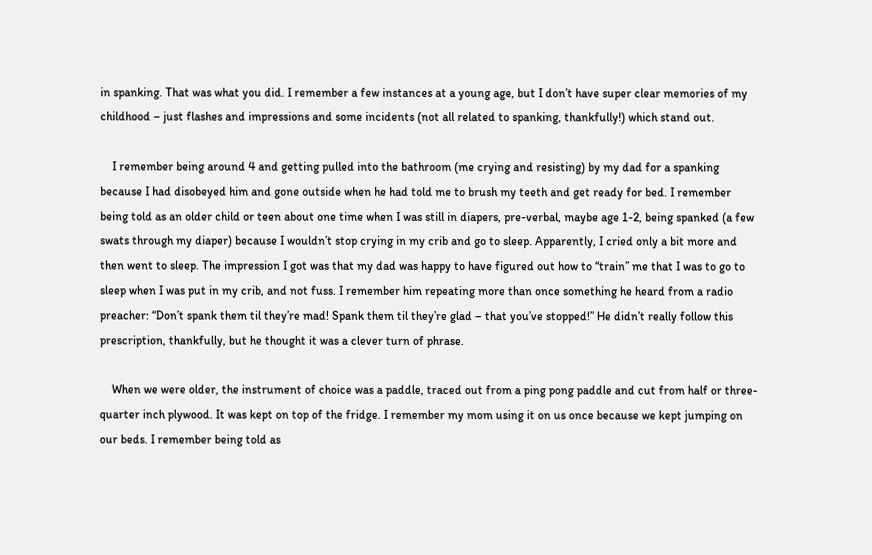in spanking. That was what you did. I remember a few instances at a young age, but I don’t have super clear memories of my childhood – just flashes and impressions and some incidents (not all related to spanking, thankfully!) which stand out.

    I remember being around 4 and getting pulled into the bathroom (me crying and resisting) by my dad for a spanking because I had disobeyed him and gone outside when he had told me to brush my teeth and get ready for bed. I remember being told as an older child or teen about one time when I was still in diapers, pre-verbal, maybe age 1-2, being spanked (a few swats through my diaper) because I wouldn’t stop crying in my crib and go to sleep. Apparently, I cried only a bit more and then went to sleep. The impression I got was that my dad was happy to have figured out how to “train” me that I was to go to sleep when I was put in my crib, and not fuss. I remember him repeating more than once something he heard from a radio preacher: “Don’t spank them til they’re mad! Spank them til they’re glad – that you’ve stopped!” He didn’t really follow this prescription, thankfully, but he thought it was a clever turn of phrase.

    When we were older, the instrument of choice was a paddle, traced out from a ping pong paddle and cut from half or three-quarter inch plywood. It was kept on top of the fridge. I remember my mom using it on us once because we kept jumping on our beds. I remember being told as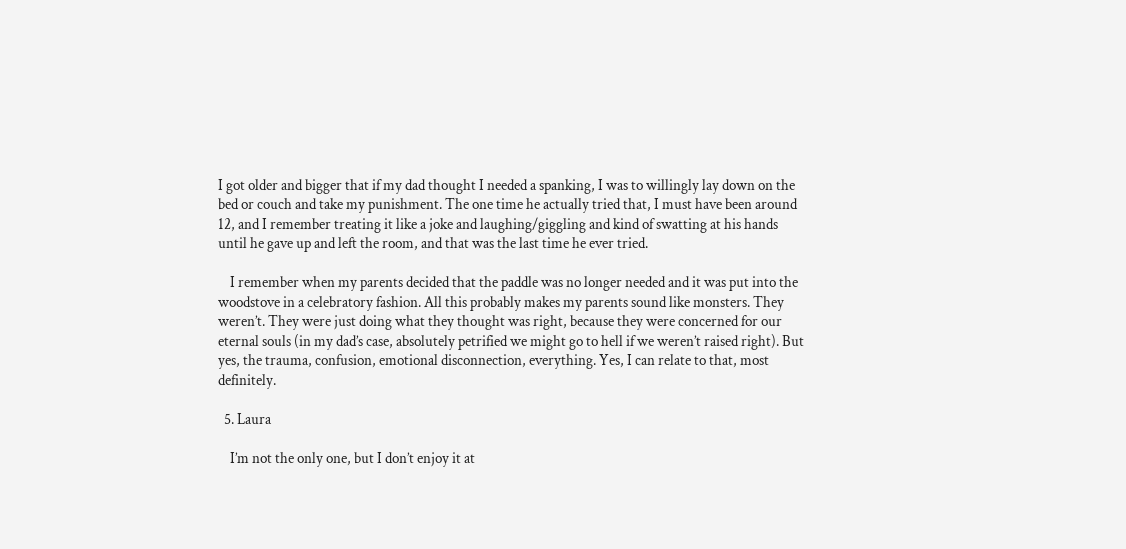I got older and bigger that if my dad thought I needed a spanking, I was to willingly lay down on the bed or couch and take my punishment. The one time he actually tried that, I must have been around 12, and I remember treating it like a joke and laughing/giggling and kind of swatting at his hands until he gave up and left the room, and that was the last time he ever tried.

    I remember when my parents decided that the paddle was no longer needed and it was put into the woodstove in a celebratory fashion. All this probably makes my parents sound like monsters. They weren’t. They were just doing what they thought was right, because they were concerned for our eternal souls (in my dad’s case, absolutely petrified we might go to hell if we weren’t raised right). But yes, the trauma, confusion, emotional disconnection, everything. Yes, I can relate to that, most definitely.

  5. Laura

    I’m not the only one, but I don’t enjoy it at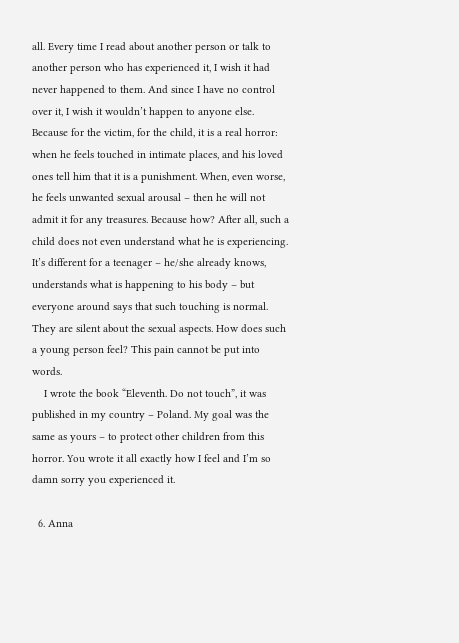all. Every time I read about another person or talk to another person who has experienced it, I wish it had never happened to them. And since I have no control over it, I wish it wouldn’t happen to anyone else. Because for the victim, for the child, it is a real horror: when he feels touched in intimate places, and his loved ones tell him that it is a punishment. When, even worse, he feels unwanted sexual arousal – then he will not admit it for any treasures. Because how? After all, such a child does not even understand what he is experiencing. It’s different for a teenager – he/she already knows, understands what is happening to his body – but everyone around says that such touching is normal. They are silent about the sexual aspects. How does such a young person feel? This pain cannot be put into words.
    I wrote the book “Eleventh. Do not touch”, it was published in my country – Poland. My goal was the same as yours – to protect other children from this horror. You wrote it all exactly how I feel and I’m so damn sorry you experienced it.

  6. Anna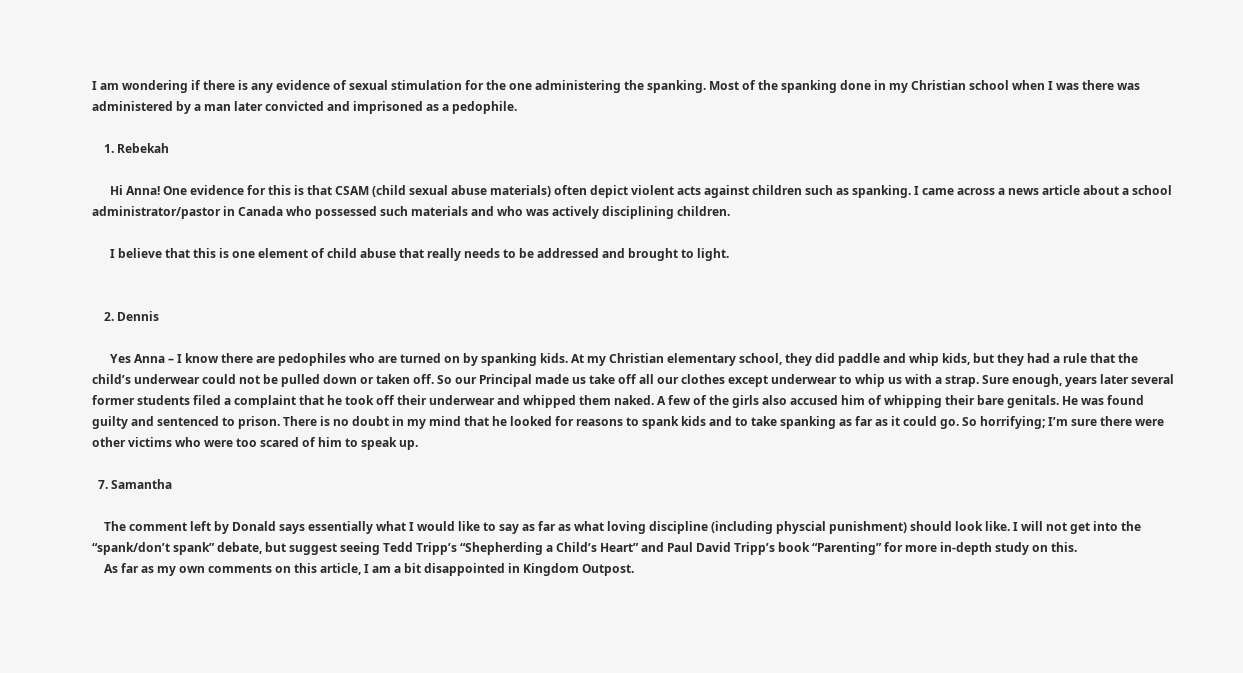I am wondering if there is any evidence of sexual stimulation for the one administering the spanking. Most of the spanking done in my Christian school when I was there was administered by a man later convicted and imprisoned as a pedophile.

    1. Rebekah

      Hi Anna! One evidence for this is that CSAM (child sexual abuse materials) often depict violent acts against children such as spanking. I came across a news article about a school administrator/pastor in Canada who possessed such materials and who was actively disciplining children.

      I believe that this is one element of child abuse that really needs to be addressed and brought to light.


    2. Dennis

      Yes Anna – I know there are pedophiles who are turned on by spanking kids. At my Christian elementary school, they did paddle and whip kids, but they had a rule that the child’s underwear could not be pulled down or taken off. So our Principal made us take off all our clothes except underwear to whip us with a strap. Sure enough, years later several former students filed a complaint that he took off their underwear and whipped them naked. A few of the girls also accused him of whipping their bare genitals. He was found guilty and sentenced to prison. There is no doubt in my mind that he looked for reasons to spank kids and to take spanking as far as it could go. So horrifying; I’m sure there were other victims who were too scared of him to speak up.

  7. Samantha

    The comment left by Donald says essentially what I would like to say as far as what loving discipline (including physcial punishment) should look like. I will not get into the “spank/don’t spank” debate, but suggest seeing Tedd Tripp’s “Shepherding a Child’s Heart” and Paul David Tripp’s book “Parenting” for more in-depth study on this.
    As far as my own comments on this article, I am a bit disappointed in Kingdom Outpost.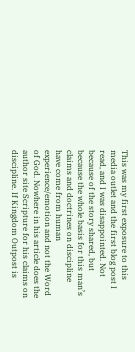This was my first exposure to this media outlet and the first blog post I read, and I was disappointed. Not because of the story shared, but because the whole basis for this man’s claims and doctrines on discipline have come from human experience/emotion and not the Word of God. Nowhere in his article does the author site Scripture for his claims on discipline. If Kingdom Outpost is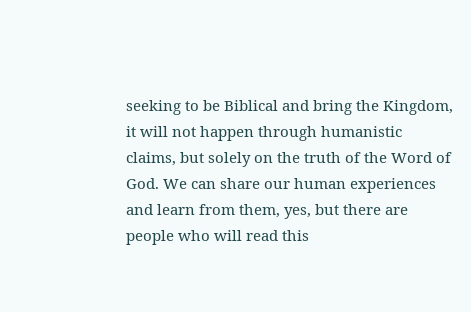seeking to be Biblical and bring the Kingdom, it will not happen through humanistic claims, but solely on the truth of the Word of God. We can share our human experiences and learn from them, yes, but there are people who will read this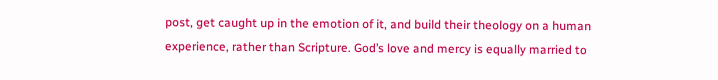post, get caught up in the emotion of it, and build their theology on a human experience, rather than Scripture. God’s love and mercy is equally married to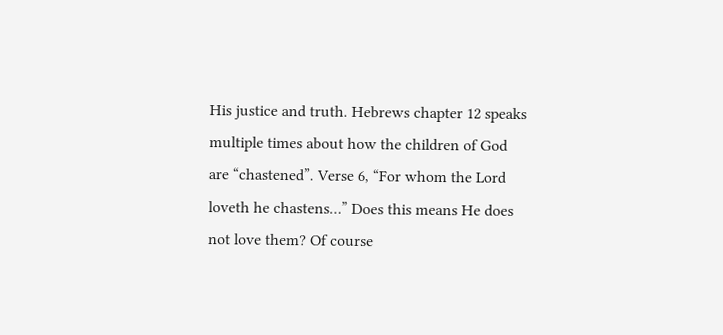His justice and truth. Hebrews chapter 12 speaks multiple times about how the children of God are “chastened”. Verse 6, “For whom the Lord loveth he chastens…” Does this means He does not love them? Of course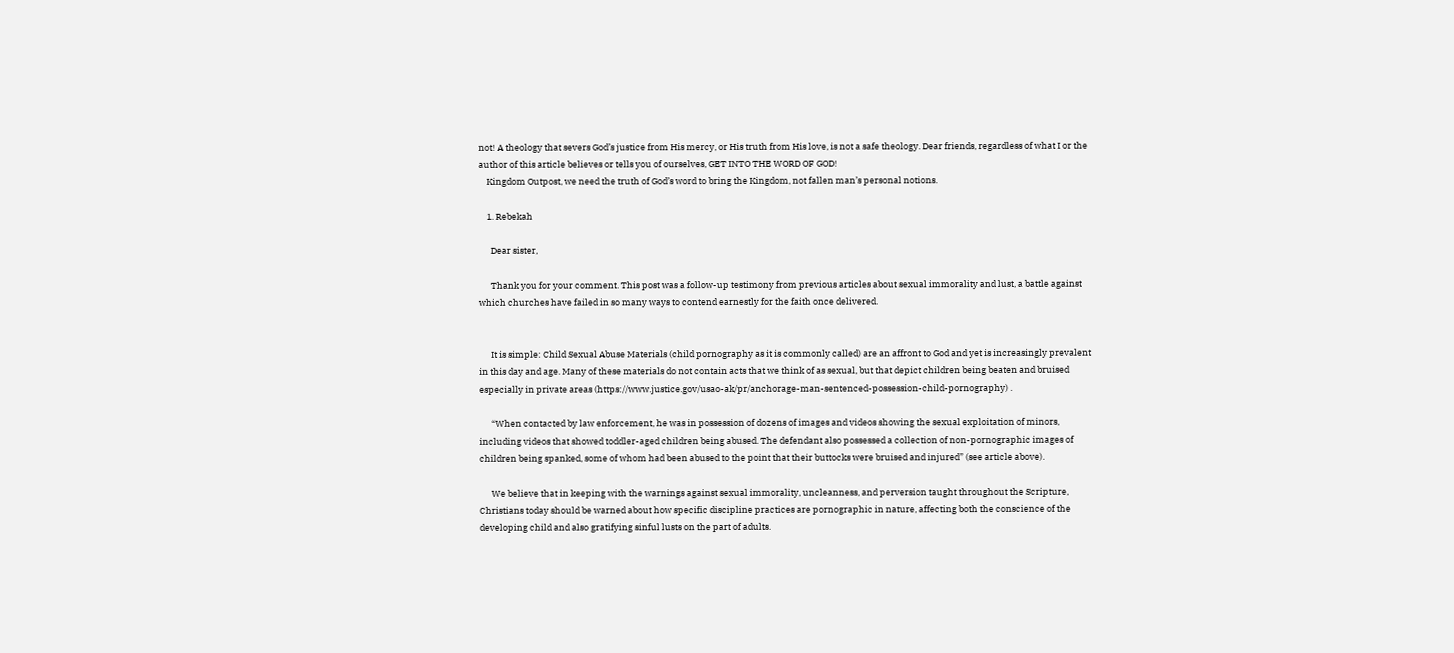not! A theology that severs God’s justice from His mercy, or His truth from His love, is not a safe theology. Dear friends, regardless of what I or the author of this article believes or tells you of ourselves, GET INTO THE WORD OF GOD!
    Kingdom Outpost, we need the truth of God’s word to bring the Kingdom, not fallen man’s personal notions.

    1. Rebekah

      Dear sister,

      Thank you for your comment. This post was a follow-up testimony from previous articles about sexual immorality and lust, a battle against which churches have failed in so many ways to contend earnestly for the faith once delivered.


      It is simple: Child Sexual Abuse Materials (child pornography as it is commonly called) are an affront to God and yet is increasingly prevalent in this day and age. Many of these materials do not contain acts that we think of as sexual, but that depict children being beaten and bruised especially in private areas (https://www.justice.gov/usao-ak/pr/anchorage-man-sentenced-possession-child-pornography) .

      “When contacted by law enforcement, he was in possession of dozens of images and videos showing the sexual exploitation of minors, including videos that showed toddler-aged children being abused. The defendant also possessed a collection of non-pornographic images of children being spanked, some of whom had been abused to the point that their buttocks were bruised and injured” (see article above).

      We believe that in keeping with the warnings against sexual immorality, uncleanness, and perversion taught throughout the Scripture, Christians today should be warned about how specific discipline practices are pornographic in nature, affecting both the conscience of the developing child and also gratifying sinful lusts on the part of adults.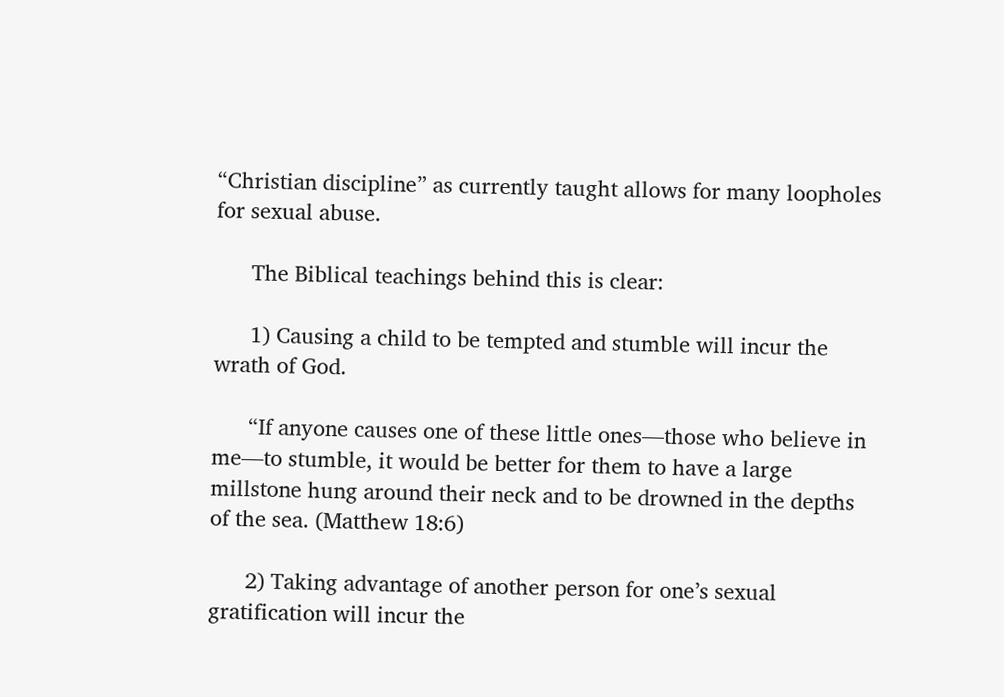“Christian discipline” as currently taught allows for many loopholes for sexual abuse.

      The Biblical teachings behind this is clear:

      1) Causing a child to be tempted and stumble will incur the wrath of God.

      “If anyone causes one of these little ones—those who believe in me—to stumble, it would be better for them to have a large millstone hung around their neck and to be drowned in the depths of the sea. (Matthew 18:6)

      2) Taking advantage of another person for one’s sexual gratification will incur the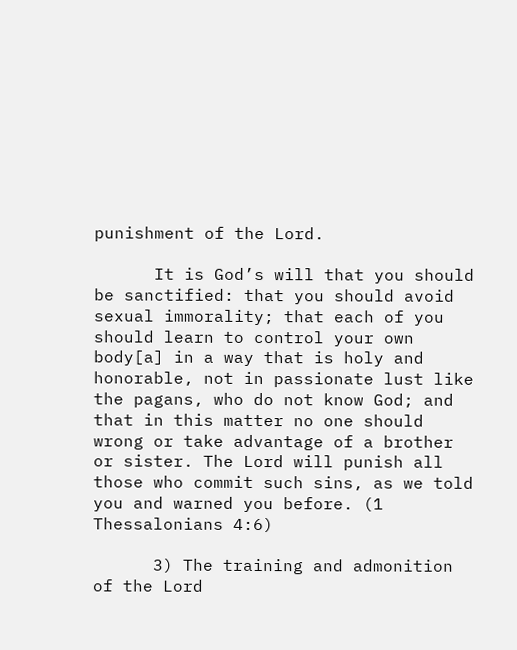punishment of the Lord.

      It is God’s will that you should be sanctified: that you should avoid sexual immorality; that each of you should learn to control your own body[a] in a way that is holy and honorable, not in passionate lust like the pagans, who do not know God; and that in this matter no one should wrong or take advantage of a brother or sister. The Lord will punish all those who commit such sins, as we told you and warned you before. (1 Thessalonians 4:6)

      3) The training and admonition of the Lord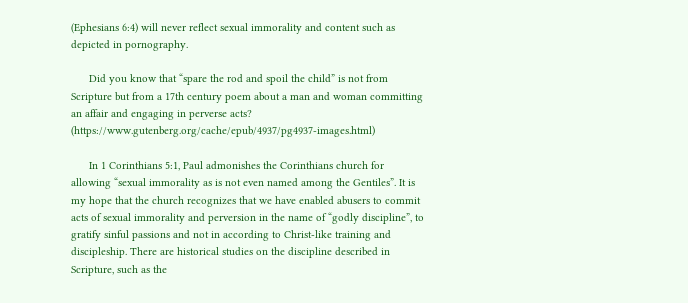(Ephesians 6:4) will never reflect sexual immorality and content such as depicted in pornography.

      Did you know that “spare the rod and spoil the child” is not from Scripture but from a 17th century poem about a man and woman committing an affair and engaging in perverse acts? (https://www.gutenberg.org/cache/epub/4937/pg4937-images.html)

      In 1 Corinthians 5:1, Paul admonishes the Corinthians church for allowing “sexual immorality as is not even named among the Gentiles”. It is my hope that the church recognizes that we have enabled abusers to commit acts of sexual immorality and perversion in the name of “godly discipline”, to gratify sinful passions and not in according to Christ-like training and discipleship. There are historical studies on the discipline described in Scripture, such as the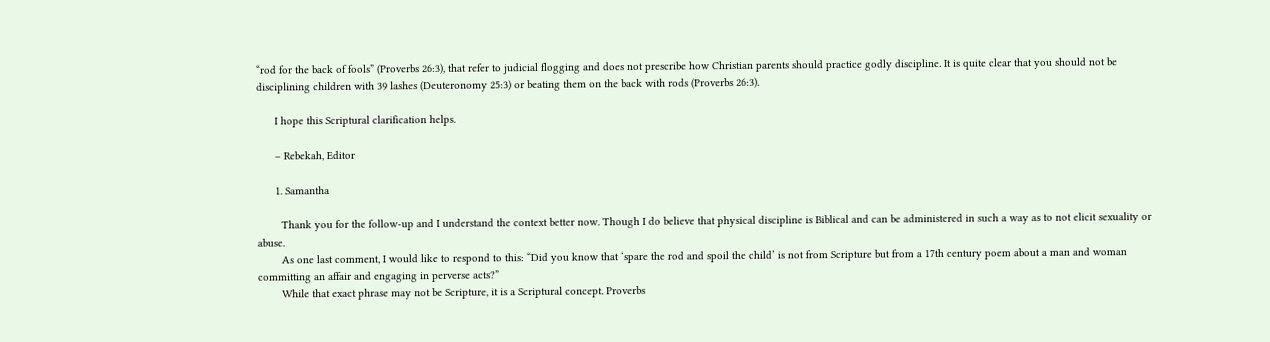“rod for the back of fools” (Proverbs 26:3), that refer to judicial flogging and does not prescribe how Christian parents should practice godly discipline. It is quite clear that you should not be disciplining children with 39 lashes (Deuteronomy 25:3) or beating them on the back with rods (Proverbs 26:3).

      I hope this Scriptural clarification helps.

      – Rebekah, Editor

      1. Samantha

        Thank you for the follow-up and I understand the context better now. Though I do believe that physical discipline is Biblical and can be administered in such a way as to not elicit sexuality or abuse.
        As one last comment, I would like to respond to this: “Did you know that ‘spare the rod and spoil the child’ is not from Scripture but from a 17th century poem about a man and woman committing an affair and engaging in perverse acts?”
        While that exact phrase may not be Scripture, it is a Scriptural concept. Proverbs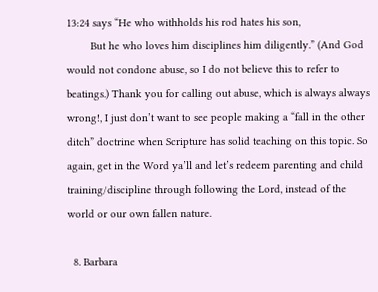13:24 says “He who withholds his rod hates his son,
        But he who loves him disciplines him diligently.” (And God would not condone abuse, so I do not believe this to refer to beatings.) Thank you for calling out abuse, which is always always wrong!, I just don’t want to see people making a “fall in the other ditch” doctrine when Scripture has solid teaching on this topic. So again, get in the Word ya’ll and let’s redeem parenting and child training/discipline through following the Lord, instead of the world or our own fallen nature.

  8. Barbara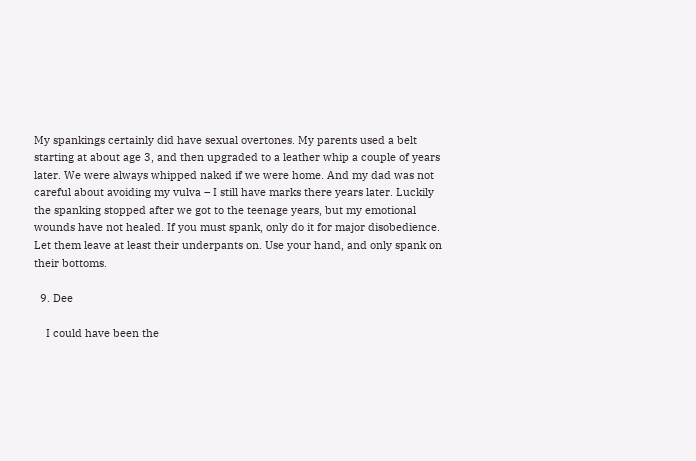My spankings certainly did have sexual overtones. My parents used a belt starting at about age 3, and then upgraded to a leather whip a couple of years later. We were always whipped naked if we were home. And my dad was not careful about avoiding my vulva – I still have marks there years later. Luckily the spanking stopped after we got to the teenage years, but my emotional wounds have not healed. If you must spank, only do it for major disobedience. Let them leave at least their underpants on. Use your hand, and only spank on their bottoms.

  9. Dee

    I could have been the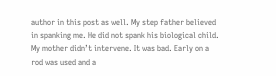author in this post as well. My step father believed in spanking me. He did not spank his biological child. My mother didn’t intervene. It was bad. Early on a rod was used and a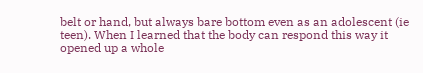belt or hand, but always bare bottom even as an adolescent (ie teen). When I learned that the body can respond this way it opened up a whole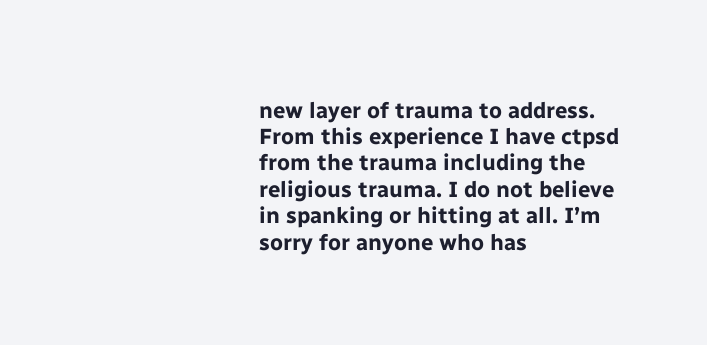new layer of trauma to address. From this experience I have ctpsd from the trauma including the religious trauma. I do not believe in spanking or hitting at all. I’m sorry for anyone who has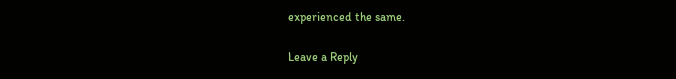experienced the same.

Leave a Reply